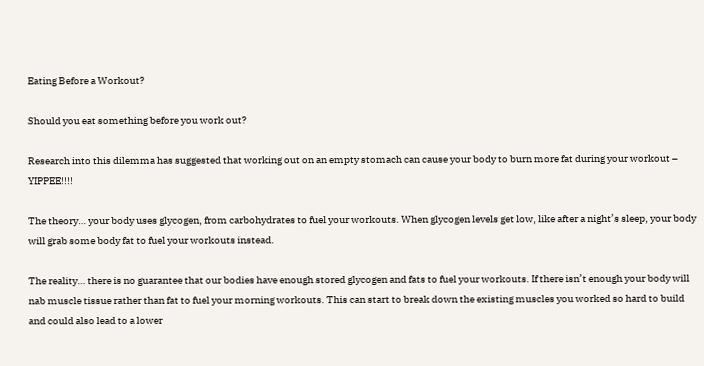Eating Before a Workout?

Should you eat something before you work out?

Research into this dilemma has suggested that working out on an empty stomach can cause your body to burn more fat during your workout – YIPPEE!!!!

The theory… your body uses glycogen, from carbohydrates to fuel your workouts. When glycogen levels get low, like after a night’s sleep, your body will grab some body fat to fuel your workouts instead.

The reality… there is no guarantee that our bodies have enough stored glycogen and fats to fuel your workouts. If there isn’t enough your body will nab muscle tissue rather than fat to fuel your morning workouts. This can start to break down the existing muscles you worked so hard to build and could also lead to a lower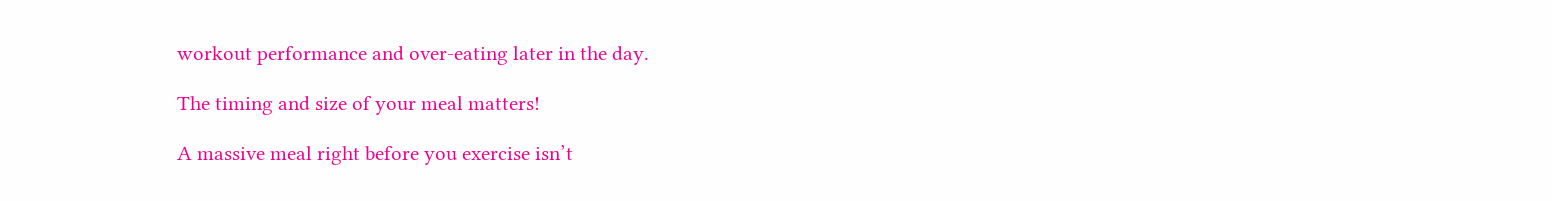workout performance and over-eating later in the day.

The timing and size of your meal matters!

A massive meal right before you exercise isn’t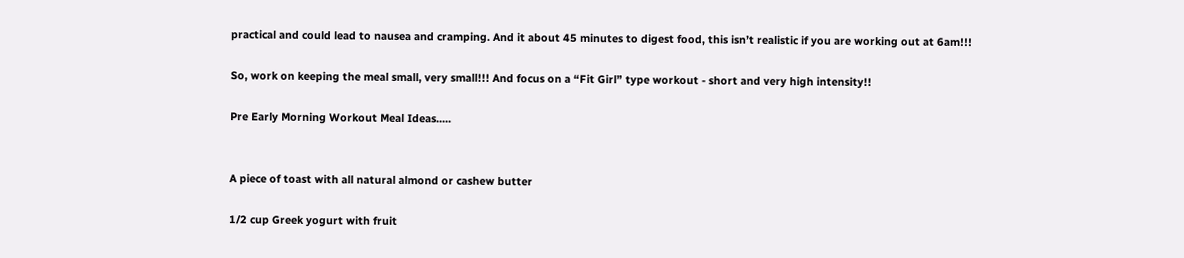practical and could lead to nausea and cramping. And it about 45 minutes to digest food, this isn’t realistic if you are working out at 6am!!!

So, work on keeping the meal small, very small!!! And focus on a “Fit Girl” type workout - short and very high intensity!!

Pre Early Morning Workout Meal Ideas.....


A piece of toast with all natural almond or cashew butter

1/2 cup Greek yogurt with fruit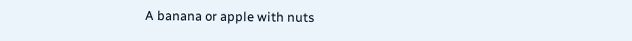A banana or apple with nuts